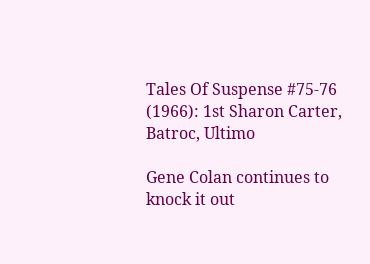Tales Of Suspense #75-76 (1966): 1st Sharon Carter, Batroc, Ultimo

Gene Colan continues to knock it out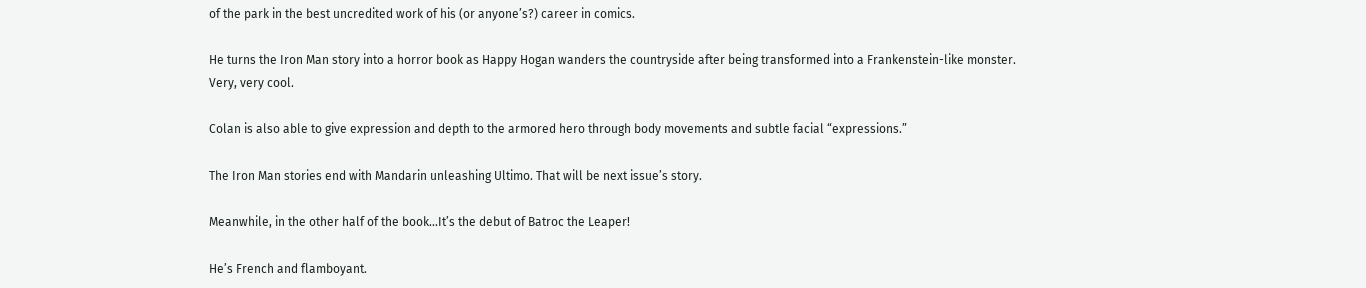of the park in the best uncredited work of his (or anyone’s?) career in comics.

He turns the Iron Man story into a horror book as Happy Hogan wanders the countryside after being transformed into a Frankenstein-like monster.  Very, very cool.

Colan is also able to give expression and depth to the armored hero through body movements and subtle facial “expressions.”

The Iron Man stories end with Mandarin unleashing Ultimo. That will be next issue’s story.

Meanwhile, in the other half of the book…It’s the debut of Batroc the Leaper!

He’s French and flamboyant.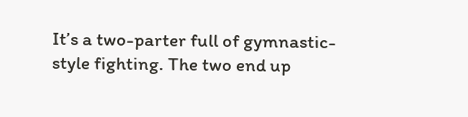It’s a two-parter full of gymnastic-style fighting. The two end up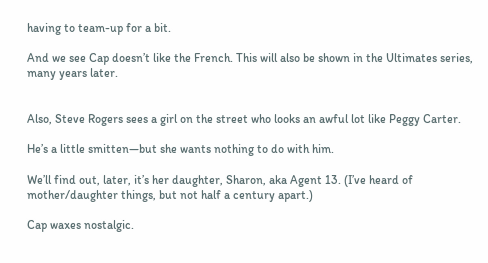having to team-up for a bit.

And we see Cap doesn’t like the French. This will also be shown in the Ultimates series, many years later.


Also, Steve Rogers sees a girl on the street who looks an awful lot like Peggy Carter.

He’s a little smitten—but she wants nothing to do with him.

We’ll find out, later, it’s her daughter, Sharon, aka Agent 13. (I’ve heard of mother/daughter things, but not half a century apart.)

Cap waxes nostalgic.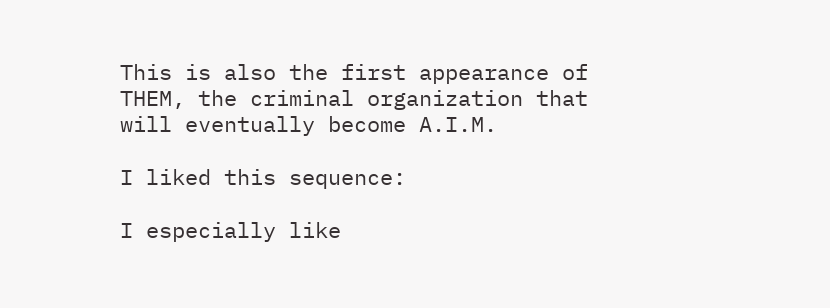This is also the first appearance of THEM, the criminal organization that will eventually become A.I.M.

I liked this sequence:

I especially like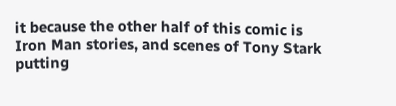it because the other half of this comic is Iron Man stories, and scenes of Tony Stark putting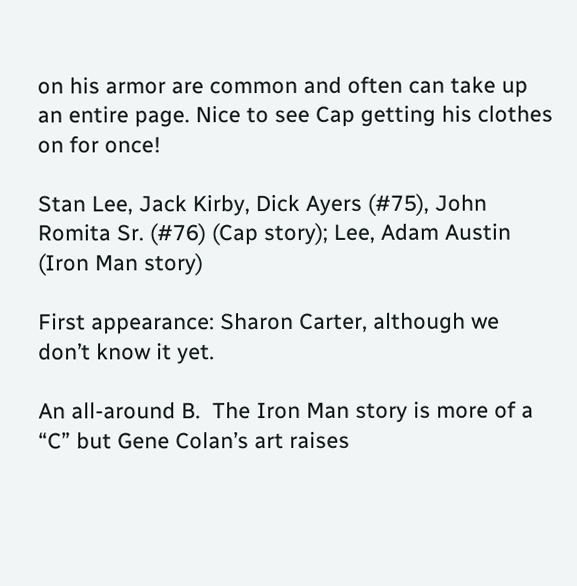on his armor are common and often can take up an entire page. Nice to see Cap getting his clothes on for once!

Stan Lee, Jack Kirby, Dick Ayers (#75), John Romita Sr. (#76) (Cap story); Lee, Adam Austin (Iron Man story)

First appearance: Sharon Carter, although we don’t know it yet.

An all-around B.  The Iron Man story is more of a “C” but Gene Colan’s art raises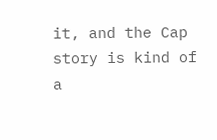it, and the Cap story is kind of a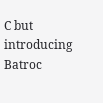C but introducing Batroc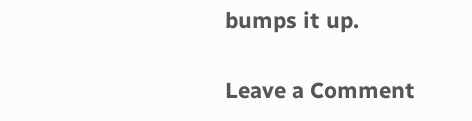bumps it up.

Leave a Comment